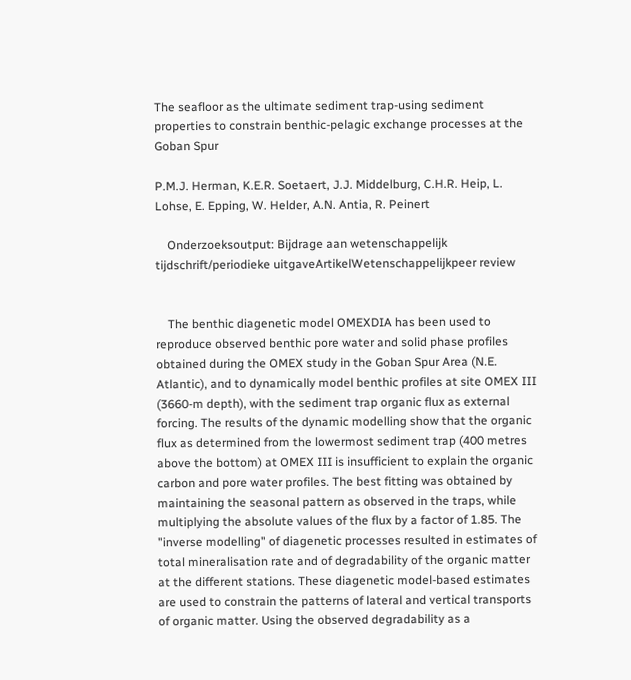The seafloor as the ultimate sediment trap-using sediment properties to constrain benthic-pelagic exchange processes at the Goban Spur

P.M.J. Herman, K.E.R. Soetaert, J.J. Middelburg, C.H.R. Heip, L. Lohse, E. Epping, W. Helder, A.N. Antia, R. Peinert

    Onderzoeksoutput: Bijdrage aan wetenschappelijk tijdschrift/periodieke uitgaveArtikelWetenschappelijkpeer review


    The benthic diagenetic model OMEXDIA has been used to reproduce observed benthic pore water and solid phase profiles obtained during the OMEX study in the Goban Spur Area (N.E. Atlantic), and to dynamically model benthic profiles at site OMEX III (3660-m depth), with the sediment trap organic flux as external forcing. The results of the dynamic modelling show that the organic flux as determined from the lowermost sediment trap (400 metres above the bottom) at OMEX III is insufficient to explain the organic carbon and pore water profiles. The best fitting was obtained by maintaining the seasonal pattern as observed in the traps, while multiplying the absolute values of the flux by a factor of 1.85. The "inverse modelling" of diagenetic processes resulted in estimates of total mineralisation rate and of degradability of the organic matter at the different stations. These diagenetic model-based estimates are used to constrain the patterns of lateral and vertical transports of organic matter. Using the observed degradability as a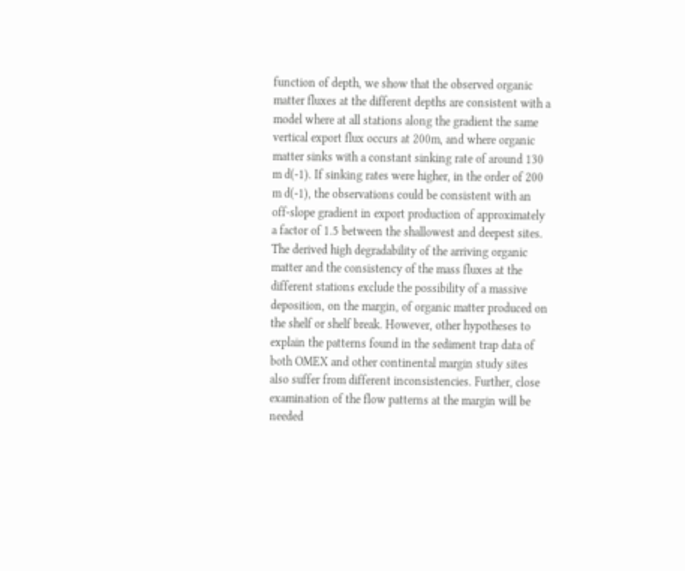function of depth, we show that the observed organic matter fluxes at the different depths are consistent with a model where at all stations along the gradient the same vertical export flux occurs at 200m, and where organic matter sinks with a constant sinking rate of around 130 m d(-1). If sinking rates were higher, in the order of 200 m d(-1), the observations could be consistent with an off-slope gradient in export production of approximately a factor of 1.5 between the shallowest and deepest sites. The derived high degradability of the arriving organic matter and the consistency of the mass fluxes at the different stations exclude the possibility of a massive deposition, on the margin, of organic matter produced on the shelf or shelf break. However, other hypotheses to explain the patterns found in the sediment trap data of both OMEX and other continental margin study sites also suffer from different inconsistencies. Further, close examination of the flow patterns at the margin will be needed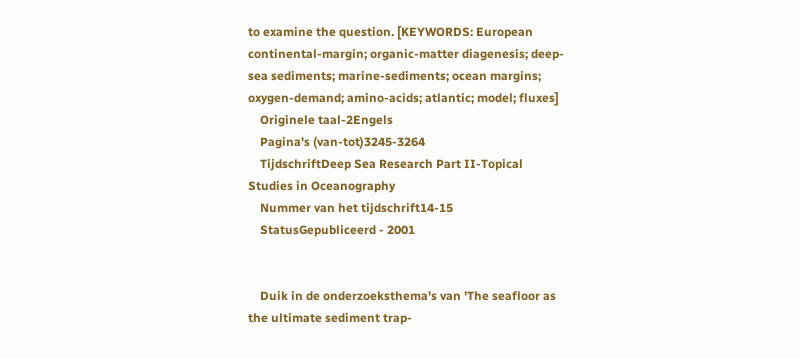to examine the question. [KEYWORDS: European continental-margin; organic-matter diagenesis; deep-sea sediments; marine-sediments; ocean margins; oxygen-demand; amino-acids; atlantic; model; fluxes]
    Originele taal-2Engels
    Pagina's (van-tot)3245-3264
    TijdschriftDeep Sea Research Part II-Topical Studies in Oceanography
    Nummer van het tijdschrift14-15
    StatusGepubliceerd - 2001


    Duik in de onderzoeksthema's van 'The seafloor as the ultimate sediment trap-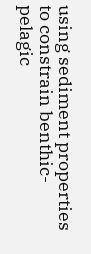using sediment properties to constrain benthic-pelagic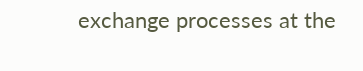exchange processes at the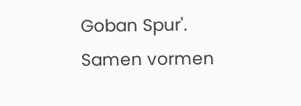Goban Spur'. Samen vormen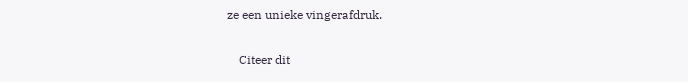ze een unieke vingerafdruk.

    Citeer dit